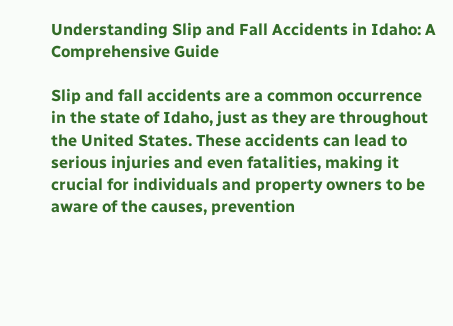Understanding Slip and Fall Accidents in Idaho: A Comprehensive Guide

Slip and fall accidents are a common occurrence in the state of Idaho, just as they are throughout the United States. These accidents can lead to serious injuries and even fatalities, making it crucial for individuals and property owners to be aware of the causes, prevention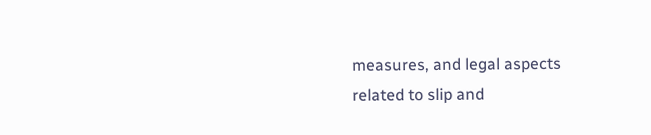measures, and legal aspects related to slip and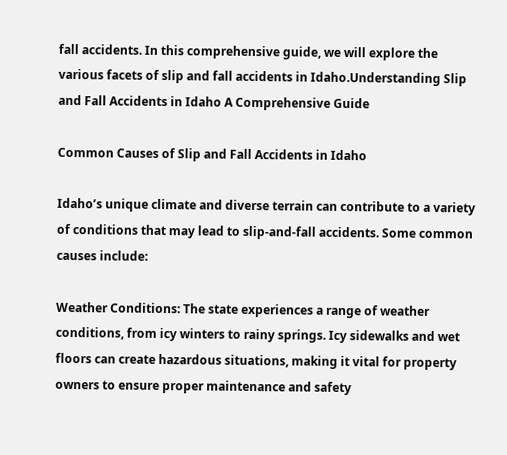fall accidents. In this comprehensive guide, we will explore the various facets of slip and fall accidents in Idaho.Understanding Slip and Fall Accidents in Idaho A Comprehensive Guide

Common Causes of Slip and Fall Accidents in Idaho

Idaho’s unique climate and diverse terrain can contribute to a variety of conditions that may lead to slip-and-fall accidents. Some common causes include:

Weather Conditions: The state experiences a range of weather conditions, from icy winters to rainy springs. Icy sidewalks and wet floors can create hazardous situations, making it vital for property owners to ensure proper maintenance and safety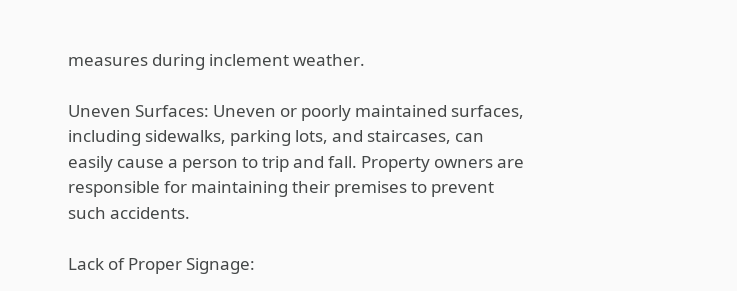measures during inclement weather.

Uneven Surfaces: Uneven or poorly maintained surfaces, including sidewalks, parking lots, and staircases, can easily cause a person to trip and fall. Property owners are responsible for maintaining their premises to prevent such accidents.

Lack of Proper Signage: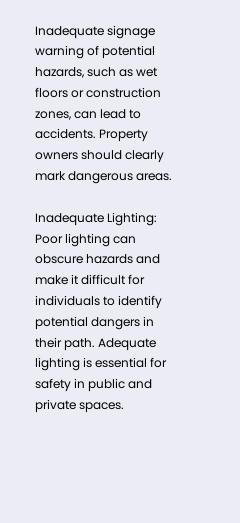Inadequate signage warning of potential hazards, such as wet floors or construction zones, can lead to accidents. Property owners should clearly mark dangerous areas.

Inadequate Lighting: Poor lighting can obscure hazards and make it difficult for individuals to identify potential dangers in their path. Adequate lighting is essential for safety in public and private spaces.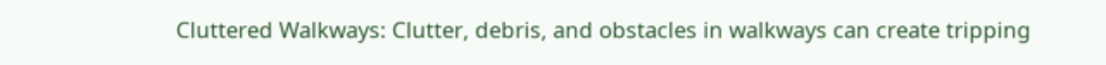Cluttered Walkways: Clutter, debris, and obstacles in walkways can create tripping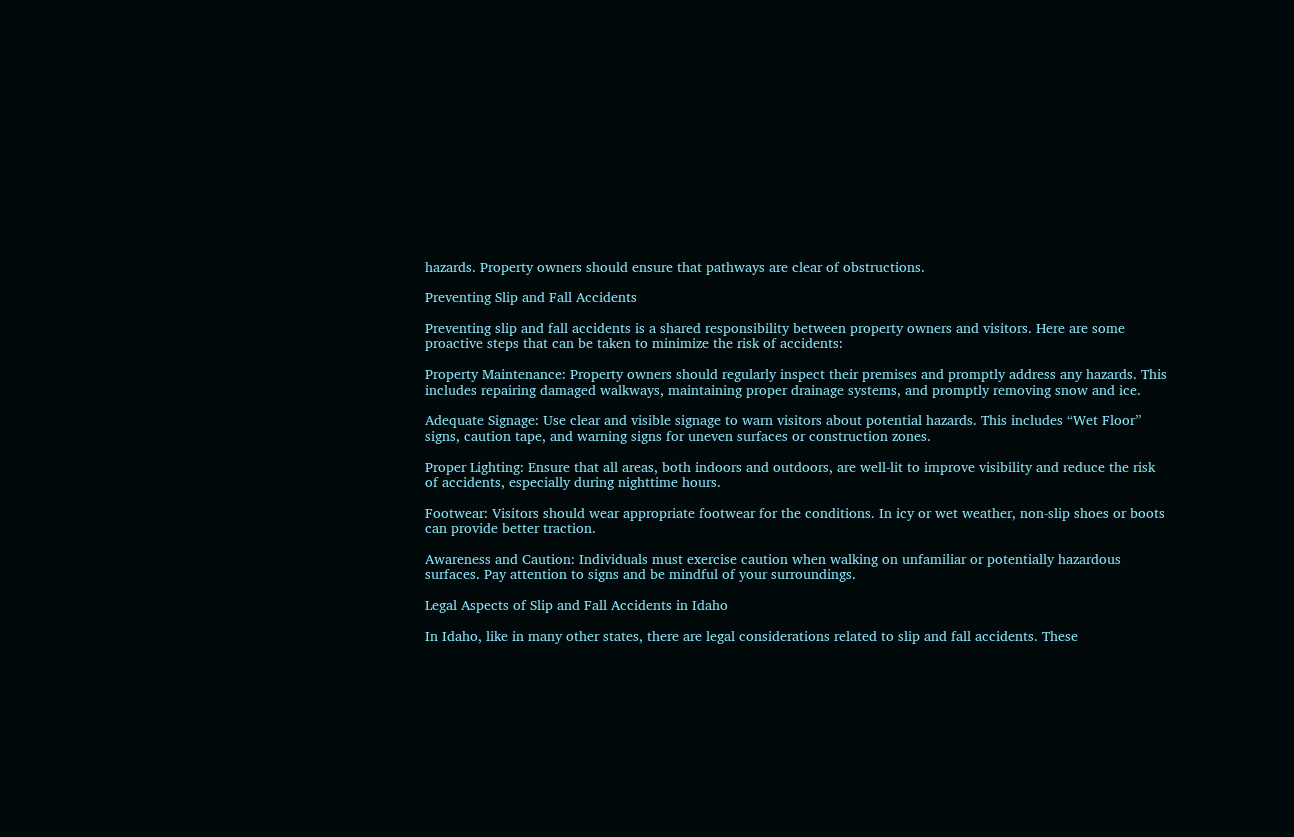hazards. Property owners should ensure that pathways are clear of obstructions.

Preventing Slip and Fall Accidents

Preventing slip and fall accidents is a shared responsibility between property owners and visitors. Here are some proactive steps that can be taken to minimize the risk of accidents:

Property Maintenance: Property owners should regularly inspect their premises and promptly address any hazards. This includes repairing damaged walkways, maintaining proper drainage systems, and promptly removing snow and ice.

Adequate Signage: Use clear and visible signage to warn visitors about potential hazards. This includes “Wet Floor” signs, caution tape, and warning signs for uneven surfaces or construction zones.

Proper Lighting: Ensure that all areas, both indoors and outdoors, are well-lit to improve visibility and reduce the risk of accidents, especially during nighttime hours.

Footwear: Visitors should wear appropriate footwear for the conditions. In icy or wet weather, non-slip shoes or boots can provide better traction.

Awareness and Caution: Individuals must exercise caution when walking on unfamiliar or potentially hazardous surfaces. Pay attention to signs and be mindful of your surroundings.

Legal Aspects of Slip and Fall Accidents in Idaho

In Idaho, like in many other states, there are legal considerations related to slip and fall accidents. These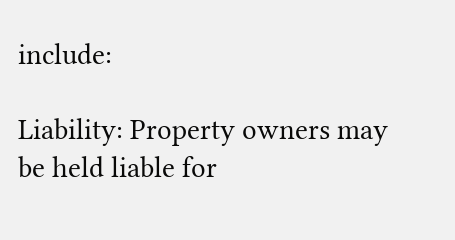include:

Liability: Property owners may be held liable for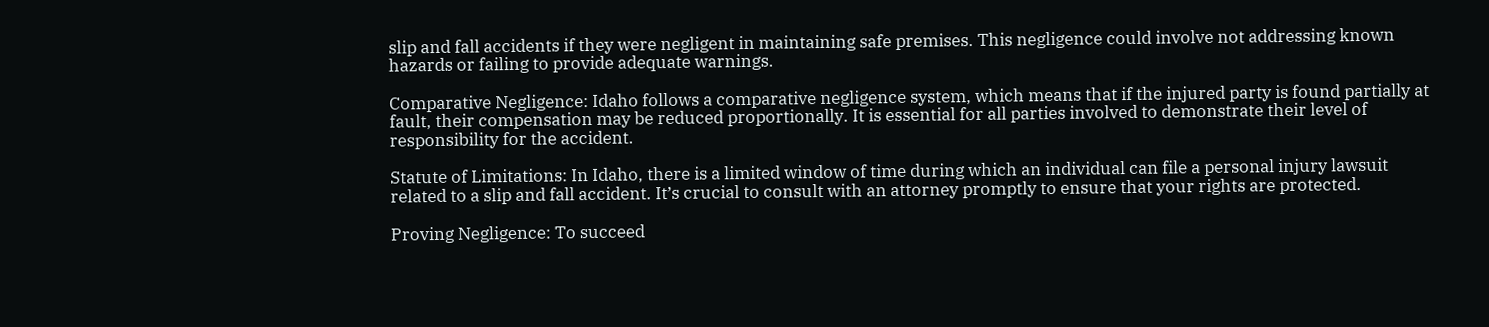slip and fall accidents if they were negligent in maintaining safe premises. This negligence could involve not addressing known hazards or failing to provide adequate warnings.

Comparative Negligence: Idaho follows a comparative negligence system, which means that if the injured party is found partially at fault, their compensation may be reduced proportionally. It is essential for all parties involved to demonstrate their level of responsibility for the accident.

Statute of Limitations: In Idaho, there is a limited window of time during which an individual can file a personal injury lawsuit related to a slip and fall accident. It’s crucial to consult with an attorney promptly to ensure that your rights are protected.

Proving Negligence: To succeed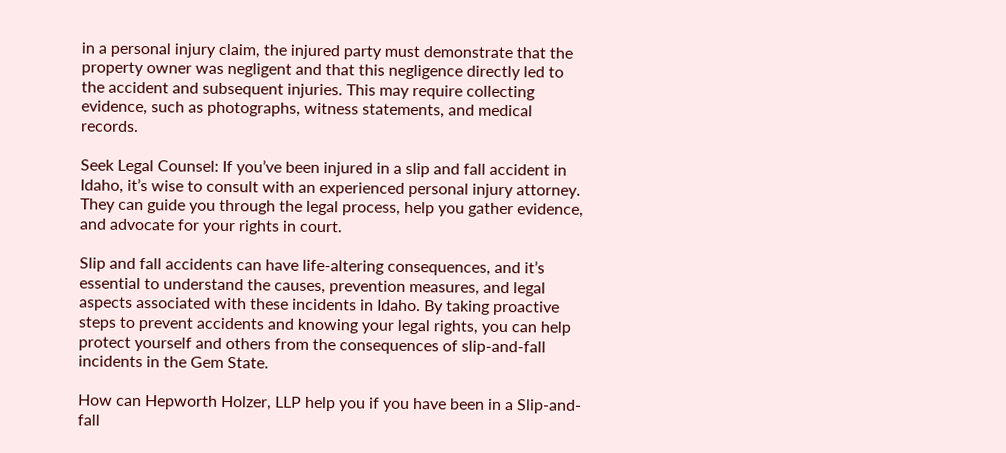in a personal injury claim, the injured party must demonstrate that the property owner was negligent and that this negligence directly led to the accident and subsequent injuries. This may require collecting evidence, such as photographs, witness statements, and medical records.

Seek Legal Counsel: If you’ve been injured in a slip and fall accident in Idaho, it’s wise to consult with an experienced personal injury attorney. They can guide you through the legal process, help you gather evidence, and advocate for your rights in court.

Slip and fall accidents can have life-altering consequences, and it’s essential to understand the causes, prevention measures, and legal aspects associated with these incidents in Idaho. By taking proactive steps to prevent accidents and knowing your legal rights, you can help protect yourself and others from the consequences of slip-and-fall incidents in the Gem State.

How can Hepworth Holzer, LLP help you if you have been in a Slip-and-fall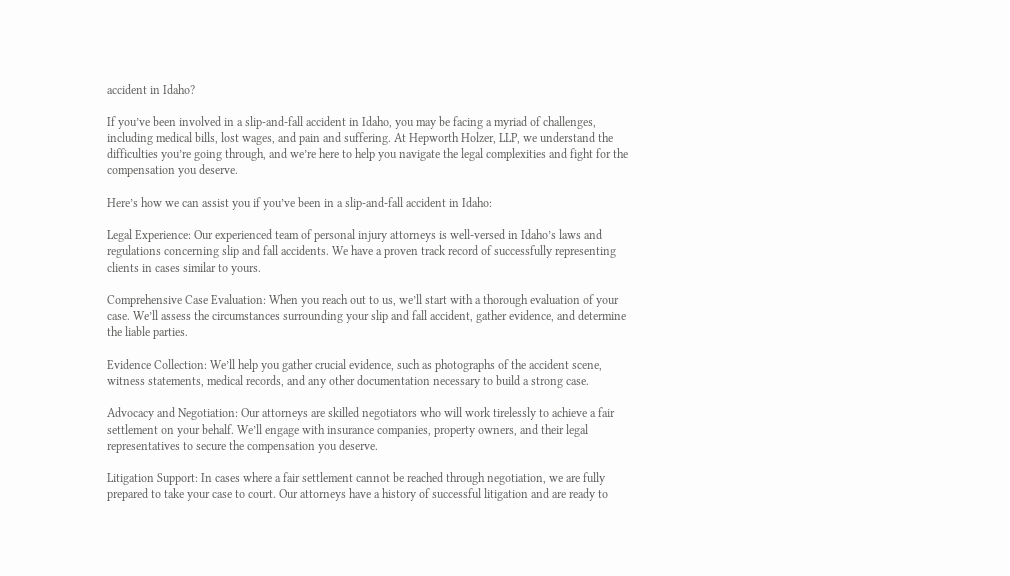accident in Idaho?

If you’ve been involved in a slip-and-fall accident in Idaho, you may be facing a myriad of challenges, including medical bills, lost wages, and pain and suffering. At Hepworth Holzer, LLP, we understand the difficulties you’re going through, and we’re here to help you navigate the legal complexities and fight for the compensation you deserve.

Here’s how we can assist you if you’ve been in a slip-and-fall accident in Idaho:

Legal Experience: Our experienced team of personal injury attorneys is well-versed in Idaho’s laws and regulations concerning slip and fall accidents. We have a proven track record of successfully representing clients in cases similar to yours.

Comprehensive Case Evaluation: When you reach out to us, we’ll start with a thorough evaluation of your case. We’ll assess the circumstances surrounding your slip and fall accident, gather evidence, and determine the liable parties.

Evidence Collection: We’ll help you gather crucial evidence, such as photographs of the accident scene, witness statements, medical records, and any other documentation necessary to build a strong case.

Advocacy and Negotiation: Our attorneys are skilled negotiators who will work tirelessly to achieve a fair settlement on your behalf. We’ll engage with insurance companies, property owners, and their legal representatives to secure the compensation you deserve.

Litigation Support: In cases where a fair settlement cannot be reached through negotiation, we are fully prepared to take your case to court. Our attorneys have a history of successful litigation and are ready to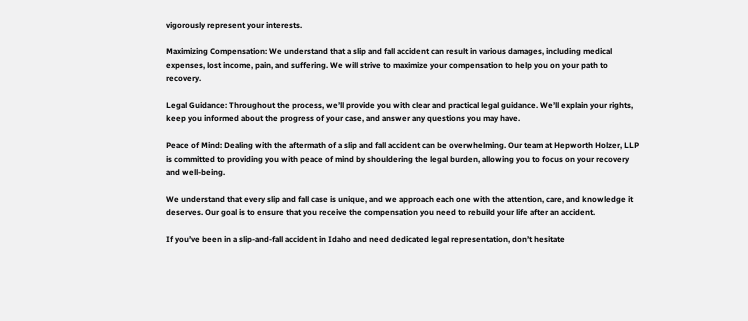vigorously represent your interests.

Maximizing Compensation: We understand that a slip and fall accident can result in various damages, including medical expenses, lost income, pain, and suffering. We will strive to maximize your compensation to help you on your path to recovery.

Legal Guidance: Throughout the process, we’ll provide you with clear and practical legal guidance. We’ll explain your rights, keep you informed about the progress of your case, and answer any questions you may have.

Peace of Mind: Dealing with the aftermath of a slip and fall accident can be overwhelming. Our team at Hepworth Holzer, LLP is committed to providing you with peace of mind by shouldering the legal burden, allowing you to focus on your recovery and well-being.

We understand that every slip and fall case is unique, and we approach each one with the attention, care, and knowledge it deserves. Our goal is to ensure that you receive the compensation you need to rebuild your life after an accident.

If you’ve been in a slip-and-fall accident in Idaho and need dedicated legal representation, don’t hesitate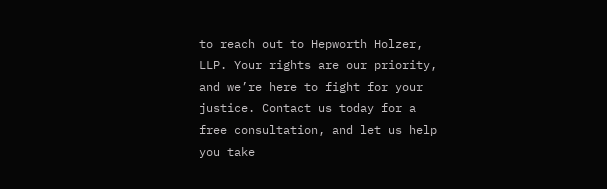to reach out to Hepworth Holzer, LLP. Your rights are our priority, and we’re here to fight for your justice. Contact us today for a free consultation, and let us help you take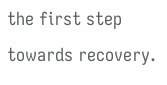the first step towards recovery.